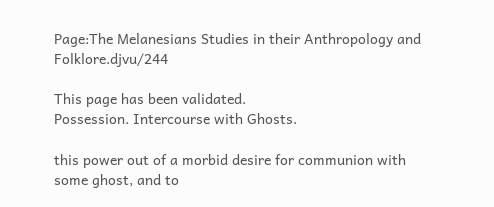Page:The Melanesians Studies in their Anthropology and Folklore.djvu/244

This page has been validated.
Possession. Intercourse with Ghosts.

this power out of a morbid desire for communion with some ghost, and to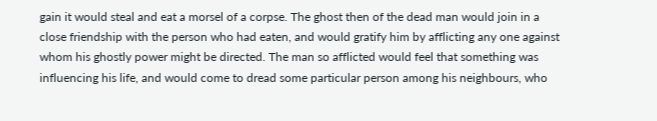gain it would steal and eat a morsel of a corpse. The ghost then of the dead man would join in a close friendship with the person who had eaten, and would gratify him by afflicting any one against whom his ghostly power might be directed. The man so afflicted would feel that something was influencing his life, and would come to dread some particular person among his neighbours, who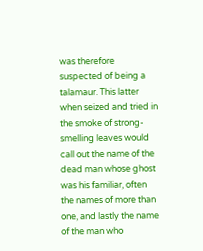was therefore suspected of being a talamaur. This latter when seized and tried in the smoke of strong-smelling leaves would call out the name of the dead man whose ghost was his familiar, often the names of more than one, and lastly the name of the man who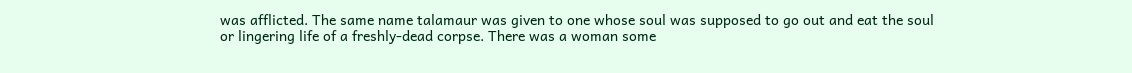was afflicted. The same name talamaur was given to one whose soul was supposed to go out and eat the soul or lingering life of a freshly-dead corpse. There was a woman some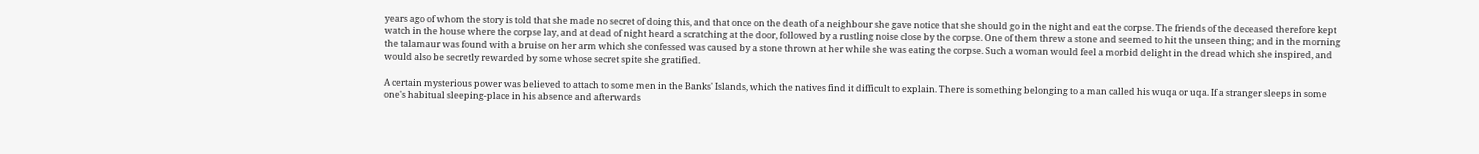years ago of whom the story is told that she made no secret of doing this, and that once on the death of a neighbour she gave notice that she should go in the night and eat the corpse. The friends of the deceased therefore kept watch in the house where the corpse lay, and at dead of night heard a scratching at the door, followed by a rustling noise close by the corpse. One of them threw a stone and seemed to hit the unseen thing; and in the morning the talamaur was found with a bruise on her arm which she confessed was caused by a stone thrown at her while she was eating the corpse. Such a woman would feel a morbid delight in the dread which she inspired, and would also be secretly rewarded by some whose secret spite she gratified.

A certain mysterious power was believed to attach to some men in the Banks' Islands, which the natives find it difficult to explain. There is something belonging to a man called his wuqa or uqa. If a stranger sleeps in some one's habitual sleeping-place in his absence and afterwards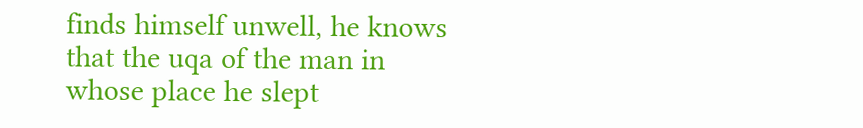finds himself unwell, he knows that the uqa of the man in whose place he slept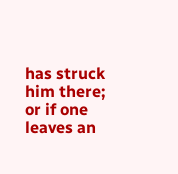has struck him there; or if one leaves an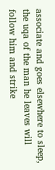associate and goes elsewhere to sleep, the uqa of the man he leaves will follow him and strike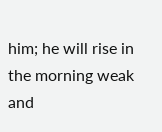him; he will rise in the morning weak and